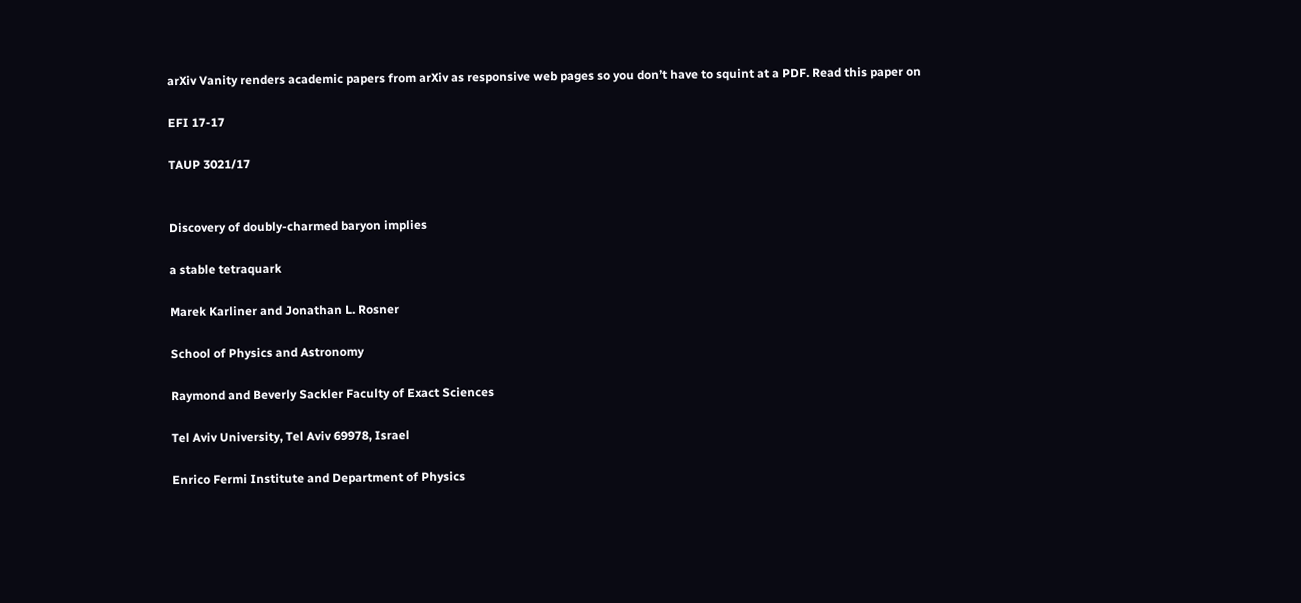arXiv Vanity renders academic papers from arXiv as responsive web pages so you don’t have to squint at a PDF. Read this paper on

EFI 17-17

TAUP 3021/17


Discovery of doubly-charmed baryon implies

a stable tetraquark

Marek Karliner and Jonathan L. Rosner

School of Physics and Astronomy

Raymond and Beverly Sackler Faculty of Exact Sciences

Tel Aviv University, Tel Aviv 69978, Israel

Enrico Fermi Institute and Department of Physics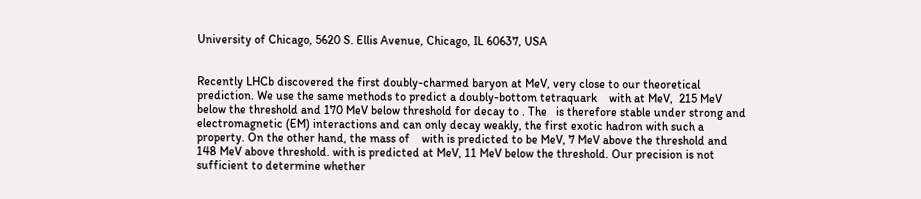University of Chicago, 5620 S. Ellis Avenue, Chicago, IL 60637, USA


Recently LHCb discovered the first doubly-charmed baryon at MeV, very close to our theoretical prediction. We use the same methods to predict a doubly-bottom tetraquark    with at MeV,  215 MeV below the threshold and 170 MeV below threshold for decay to . The   is therefore stable under strong and electromagnetic (EM) interactions and can only decay weakly, the first exotic hadron with such a property. On the other hand, the mass of    with is predicted to be MeV, 7 MeV above the threshold and 148 MeV above threshold. with is predicted at MeV, 11 MeV below the threshold. Our precision is not sufficient to determine whether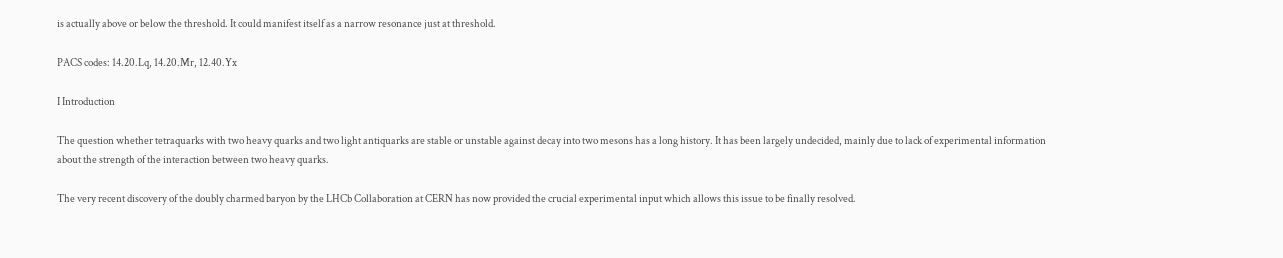is actually above or below the threshold. It could manifest itself as a narrow resonance just at threshold.

PACS codes: 14.20.Lq, 14.20.Mr, 12.40.Yx

I Introduction

The question whether tetraquarks with two heavy quarks and two light antiquarks are stable or unstable against decay into two mesons has a long history. It has been largely undecided, mainly due to lack of experimental information about the strength of the interaction between two heavy quarks.

The very recent discovery of the doubly charmed baryon by the LHCb Collaboration at CERN has now provided the crucial experimental input which allows this issue to be finally resolved.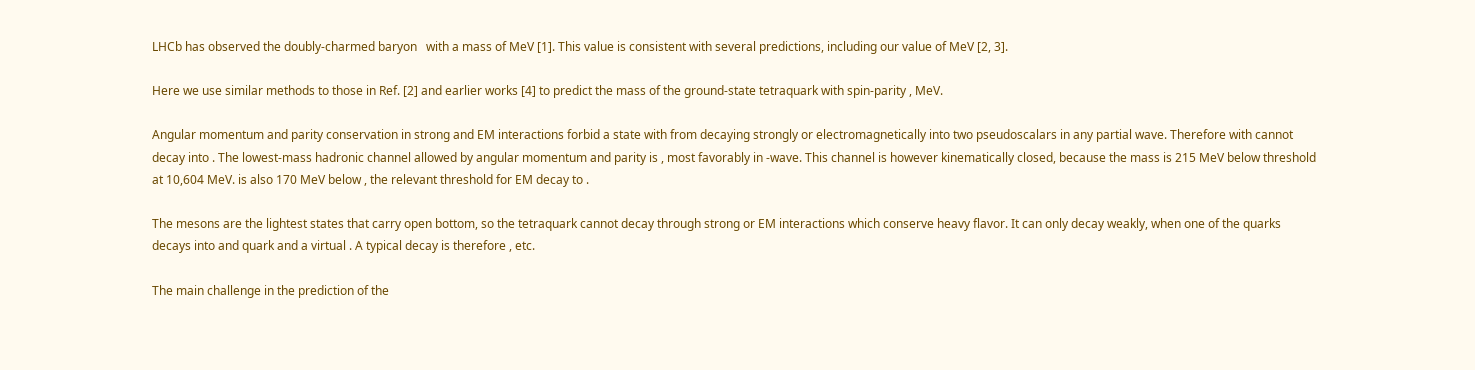LHCb has observed the doubly-charmed baryon   with a mass of MeV [1]. This value is consistent with several predictions, including our value of MeV [2, 3].

Here we use similar methods to those in Ref. [2] and earlier works [4] to predict the mass of the ground-state tetraquark with spin-parity , MeV.

Angular momentum and parity conservation in strong and EM interactions forbid a state with from decaying strongly or electromagnetically into two pseudoscalars in any partial wave. Therefore with cannot decay into . The lowest-mass hadronic channel allowed by angular momentum and parity is , most favorably in -wave. This channel is however kinematically closed, because the mass is 215 MeV below threshold at 10,604 MeV. is also 170 MeV below , the relevant threshold for EM decay to .

The mesons are the lightest states that carry open bottom, so the tetraquark cannot decay through strong or EM interactions which conserve heavy flavor. It can only decay weakly, when one of the quarks decays into and quark and a virtual . A typical decay is therefore , etc.

The main challenge in the prediction of the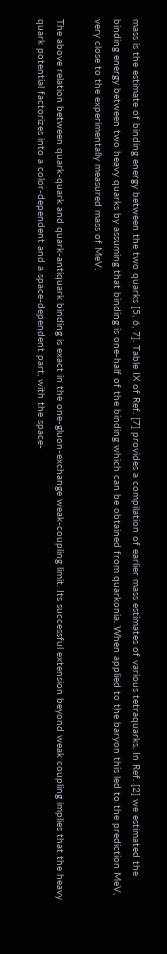mass is the estimate of binding energy between the two quarks [5, 6, 7]. Table IX of Ref. [7] provides a compilation of earlier mass estimates of various tetraquarks. In Ref. [2] we estimated the binding energy between two heavy quarks by assuming that binding is one-half of the binding which can be obtained from quarkonia. When applied to the baryon this led to the prediction MeV, very close to the experimentally measured mass of MeV.

The above relation between quark-quark and quark-antiquark binding is exact in the one-gluon-exchange weak-coupling limit. Its successful extension beyond weak coupling implies that the heavy quark potential factorizes into a color-dependent and a space-dependent part, with the space-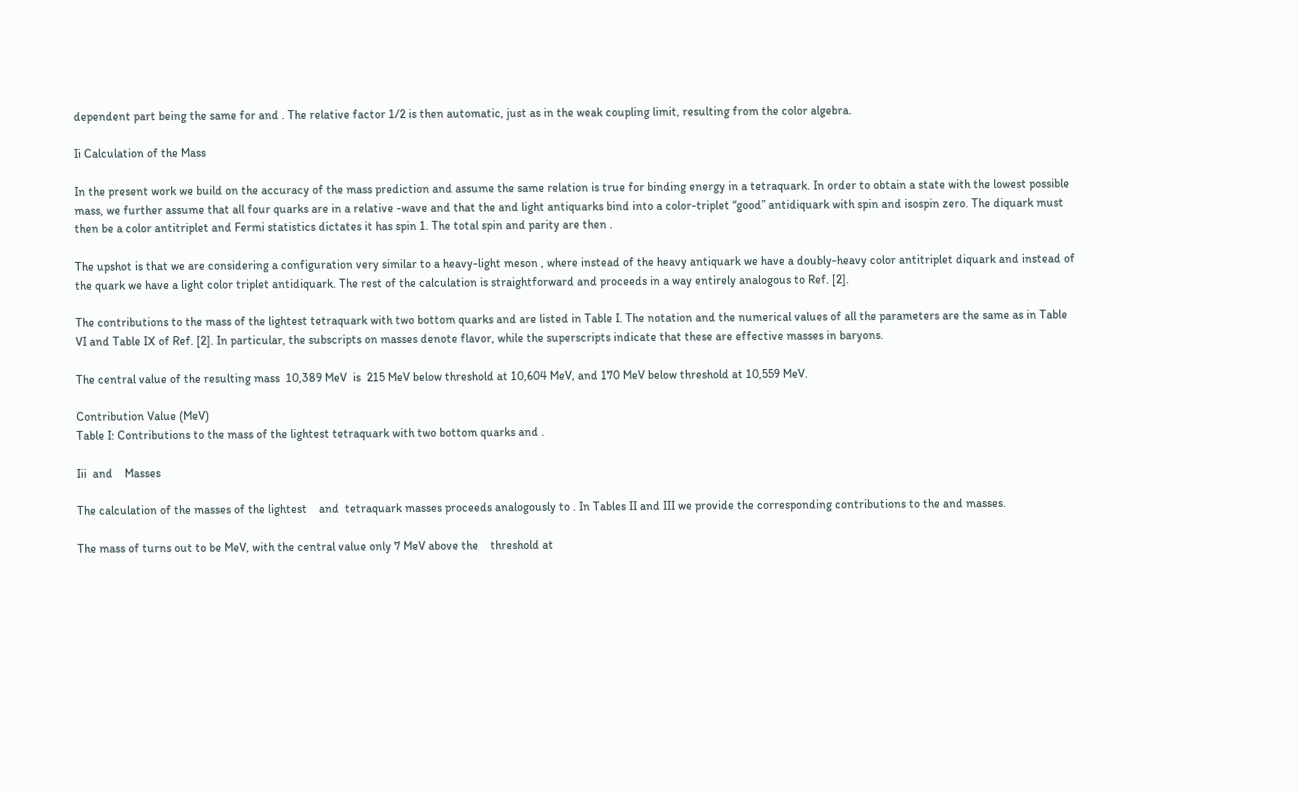dependent part being the same for and . The relative factor 1/2 is then automatic, just as in the weak coupling limit, resulting from the color algebra.

Ii Calculation of the Mass

In the present work we build on the accuracy of the mass prediction and assume the same relation is true for binding energy in a tetraquark. In order to obtain a state with the lowest possible mass, we further assume that all four quarks are in a relative -wave and that the and light antiquarks bind into a color-triplet “good” antidiquark with spin and isospin zero. The diquark must then be a color antitriplet and Fermi statistics dictates it has spin 1. The total spin and parity are then .

The upshot is that we are considering a configuration very similar to a heavy-light meson , where instead of the heavy antiquark we have a doubly-heavy color antitriplet diquark and instead of the quark we have a light color triplet antidiquark. The rest of the calculation is straightforward and proceeds in a way entirely analogous to Ref. [2].

The contributions to the mass of the lightest tetraquark with two bottom quarks and are listed in Table I. The notation and the numerical values of all the parameters are the same as in Table VI and Table IX of Ref. [2]. In particular, the subscripts on masses denote flavor, while the superscripts indicate that these are effective masses in baryons.

The central value of the resulting mass  10,389 MeV  is  215 MeV below threshold at 10,604 MeV, and 170 MeV below threshold at 10,559 MeV.

Contribution Value (MeV)
Table I: Contributions to the mass of the lightest tetraquark with two bottom quarks and .

Iii  and    Masses

The calculation of the masses of the lightest    and  tetraquark masses proceeds analogously to . In Tables II and III we provide the corresponding contributions to the and masses.

The mass of turns out to be MeV, with the central value only 7 MeV above the    threshold at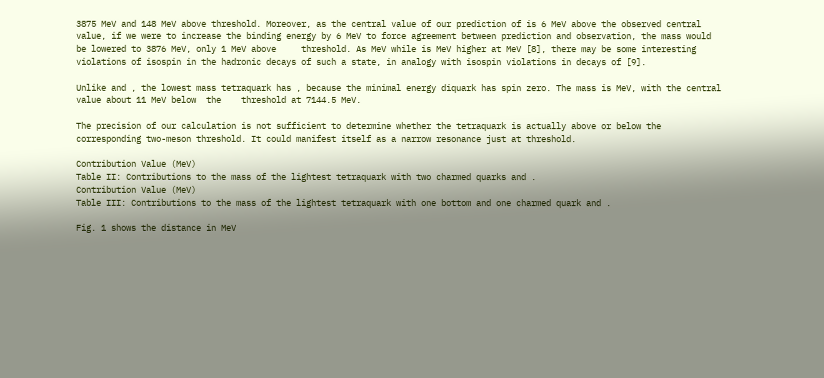3875 MeV and 148 MeV above threshold. Moreover, as the central value of our prediction of is 6 MeV above the observed central value, if we were to increase the binding energy by 6 MeV to force agreement between prediction and observation, the mass would be lowered to 3876 MeV, only 1 MeV above     threshold. As MeV while is MeV higher at MeV [8], there may be some interesting violations of isospin in the hadronic decays of such a state, in analogy with isospin violations in decays of [9].

Unlike and , the lowest mass tetraquark has , because the minimal energy diquark has spin zero. The mass is MeV, with the central value about 11 MeV below  the    threshold at 7144.5 MeV.

The precision of our calculation is not sufficient to determine whether the tetraquark is actually above or below the corresponding two-meson threshold. It could manifest itself as a narrow resonance just at threshold.

Contribution Value (MeV)
Table II: Contributions to the mass of the lightest tetraquark with two charmed quarks and .
Contribution Value (MeV)
Table III: Contributions to the mass of the lightest tetraquark with one bottom and one charmed quark and .

Fig. 1 shows the distance in MeV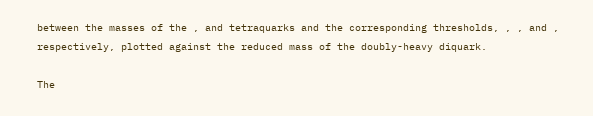between the masses of the , and tetraquarks and the corresponding thresholds, , , and , respectively, plotted against the reduced mass of the doubly-heavy diquark.

The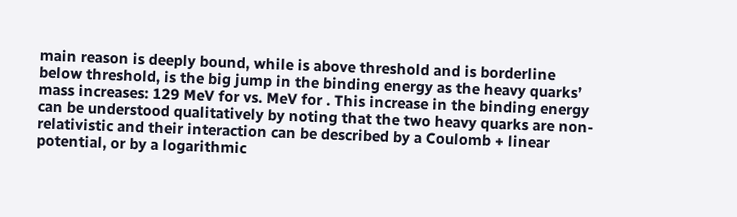main reason is deeply bound, while is above threshold and is borderline below threshold, is the big jump in the binding energy as the heavy quarks’ mass increases: 129 MeV for vs. MeV for . This increase in the binding energy can be understood qualitatively by noting that the two heavy quarks are non-relativistic and their interaction can be described by a Coulomb + linear potential, or by a logarithmic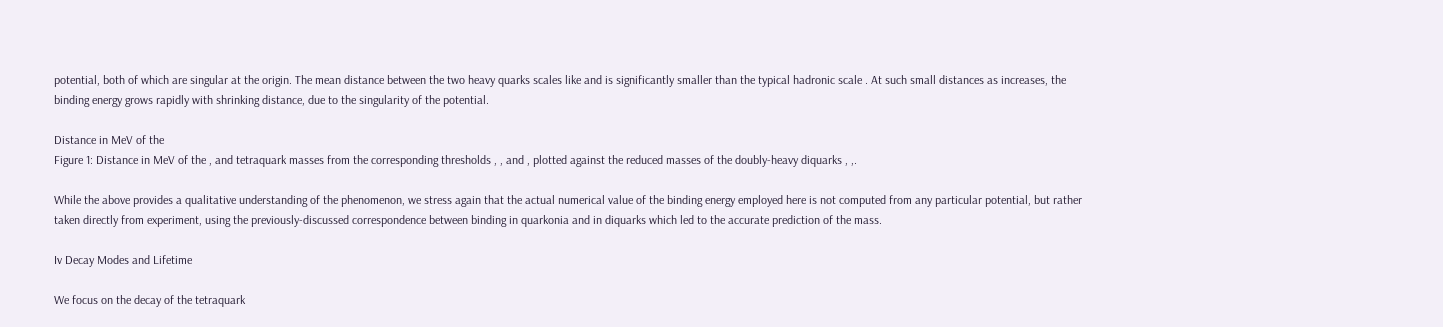potential, both of which are singular at the origin. The mean distance between the two heavy quarks scales like and is significantly smaller than the typical hadronic scale . At such small distances as increases, the binding energy grows rapidly with shrinking distance, due to the singularity of the potential.

Distance in MeV of the
Figure 1: Distance in MeV of the , and tetraquark masses from the corresponding thresholds , , and , plotted against the reduced masses of the doubly-heavy diquarks , ,.

While the above provides a qualitative understanding of the phenomenon, we stress again that the actual numerical value of the binding energy employed here is not computed from any particular potential, but rather taken directly from experiment, using the previously-discussed correspondence between binding in quarkonia and in diquarks which led to the accurate prediction of the mass.

Iv Decay Modes and Lifetime

We focus on the decay of the tetraquark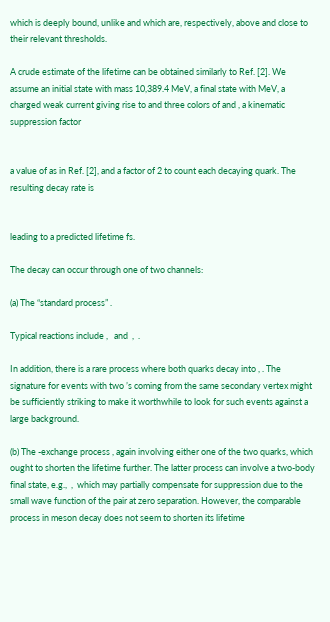which is deeply bound, unlike and which are, respectively, above and close to their relevant thresholds.

A crude estimate of the lifetime can be obtained similarly to Ref. [2]. We assume an initial state with mass 10,389.4 MeV, a final state with MeV, a charged weak current giving rise to and three colors of and , a kinematic suppression factor


a value of as in Ref. [2], and a factor of 2 to count each decaying quark. The resulting decay rate is


leading to a predicted lifetime fs.

The decay can occur through one of two channels:

(a) The “standard process” .

Typical reactions include ,   and  ,  .

In addition, there is a rare process where both quarks decay into , . The signature for events with two ’s coming from the same secondary vertex might be sufficiently striking to make it worthwhile to look for such events against a large background.

(b) The -exchange process , again involving either one of the two quarks, which ought to shorten the lifetime further. The latter process can involve a two-body final state, e.g.,  ,  which may partially compensate for suppression due to the small wave function of the pair at zero separation. However, the comparable process in meson decay does not seem to shorten its lifetime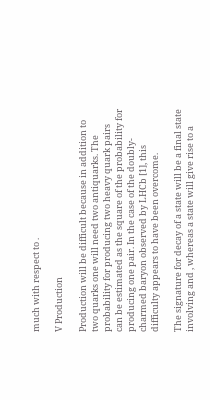much with respect to .

V Production

Production will be difficult because in addition to two quarks one will need two antiquarks. The probability for producing two heavy quark pairs can be estimated as the square of the probability for producing one pair. In the case of the doubly-charmed baryon observed by LHCb [1], this difficulty appears to have been overcome.

The signature for decay of a state will be a final state involving and , whereas a state will give rise to a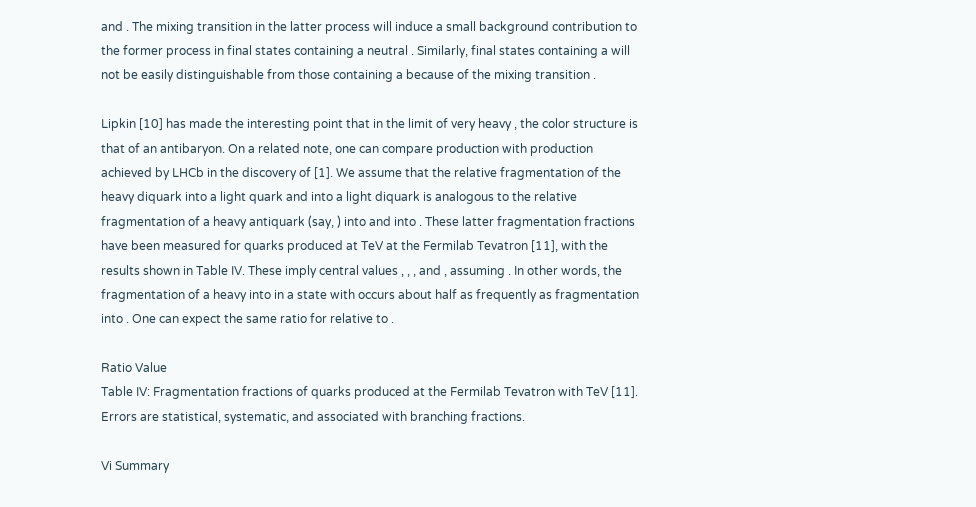and . The mixing transition in the latter process will induce a small background contribution to the former process in final states containing a neutral . Similarly, final states containing a will not be easily distinguishable from those containing a because of the mixing transition .

Lipkin [10] has made the interesting point that in the limit of very heavy , the color structure is that of an antibaryon. On a related note, one can compare production with production achieved by LHCb in the discovery of [1]. We assume that the relative fragmentation of the heavy diquark into a light quark and into a light diquark is analogous to the relative fragmentation of a heavy antiquark (say, ) into and into . These latter fragmentation fractions have been measured for quarks produced at TeV at the Fermilab Tevatron [11], with the results shown in Table IV. These imply central values , , , and , assuming . In other words, the fragmentation of a heavy into in a state with occurs about half as frequently as fragmentation into . One can expect the same ratio for relative to .

Ratio Value
Table IV: Fragmentation fractions of quarks produced at the Fermilab Tevatron with TeV [11]. Errors are statistical, systematic, and associated with branching fractions.

Vi Summary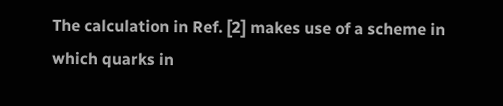The calculation in Ref. [2] makes use of a scheme in which quarks in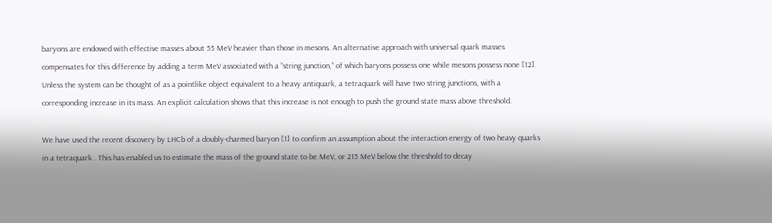baryons are endowed with effective masses about 55 MeV heavier than those in mesons. An alternative approach with universal quark masses compensates for this difference by adding a term MeV associated with a “string junction,” of which baryons possess one while mesons possess none [12]. Unless the system can be thought of as a pointlike object equivalent to a heavy antiquark, a tetraquark will have two string junctions, with a corresponding increase in its mass. An explicit calculation shows that this increase is not enough to push the ground state mass above threshold.

We have used the recent discovery by LHCb of a doubly-charmed baryon [1] to confirm an assumption about the interaction energy of two heavy quarks in a tetraquark . This has enabled us to estimate the mass of the ground state to be MeV, or 215 MeV below the threshold to decay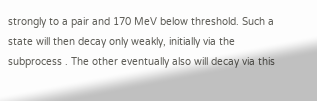strongly to a pair and 170 MeV below threshold. Such a state will then decay only weakly, initially via the subprocess . The other eventually also will decay via this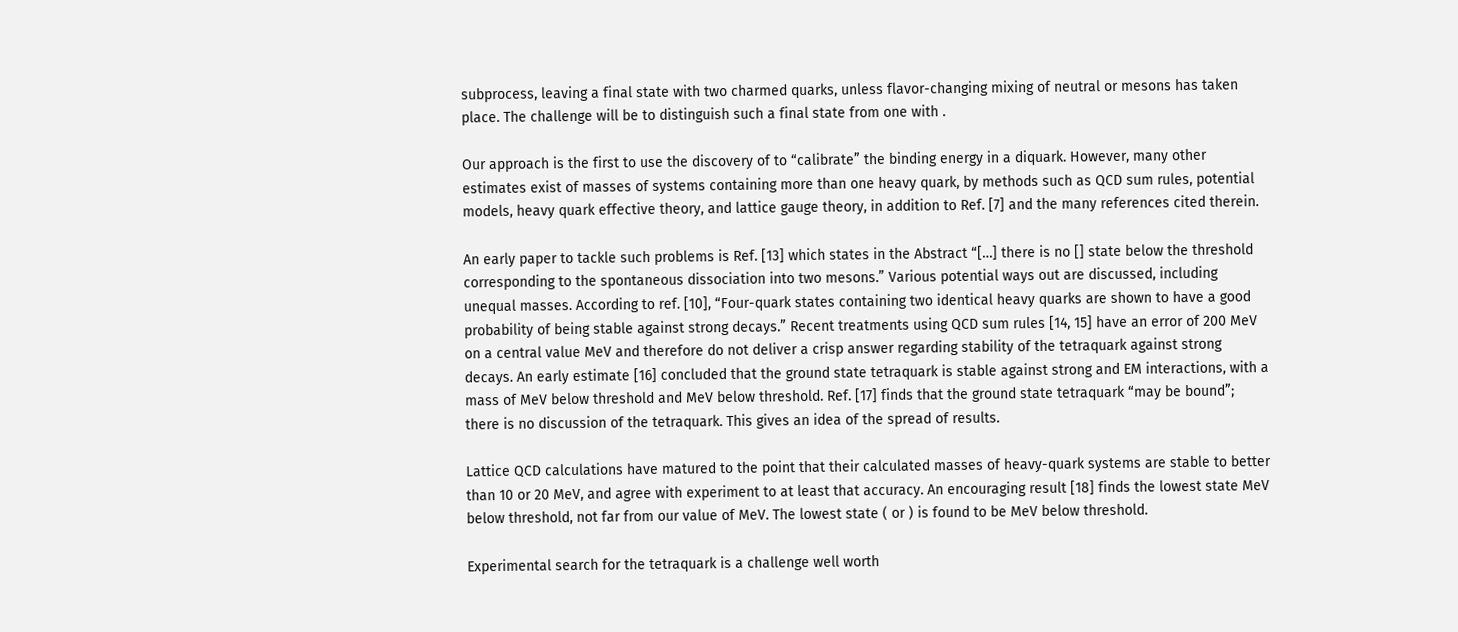subprocess, leaving a final state with two charmed quarks, unless flavor-changing mixing of neutral or mesons has taken place. The challenge will be to distinguish such a final state from one with .

Our approach is the first to use the discovery of to “calibrate” the binding energy in a diquark. However, many other estimates exist of masses of systems containing more than one heavy quark, by methods such as QCD sum rules, potential models, heavy quark effective theory, and lattice gauge theory, in addition to Ref. [7] and the many references cited therein.

An early paper to tackle such problems is Ref. [13] which states in the Abstract “[…] there is no [] state below the threshold corresponding to the spontaneous dissociation into two mesons.” Various potential ways out are discussed, including unequal masses. According to ref. [10], “Four-quark states containing two identical heavy quarks are shown to have a good probability of being stable against strong decays.” Recent treatments using QCD sum rules [14, 15] have an error of 200 MeV on a central value MeV and therefore do not deliver a crisp answer regarding stability of the tetraquark against strong decays. An early estimate [16] concluded that the ground state tetraquark is stable against strong and EM interactions, with a mass of MeV below threshold and MeV below threshold. Ref. [17] finds that the ground state tetraquark “may be bound”; there is no discussion of the tetraquark. This gives an idea of the spread of results.

Lattice QCD calculations have matured to the point that their calculated masses of heavy-quark systems are stable to better than 10 or 20 MeV, and agree with experiment to at least that accuracy. An encouraging result [18] finds the lowest state MeV below threshold, not far from our value of MeV. The lowest state ( or ) is found to be MeV below threshold.

Experimental search for the tetraquark is a challenge well worth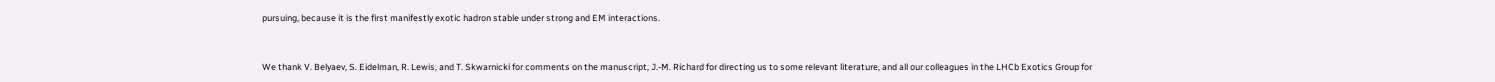pursuing, because it is the first manifestly exotic hadron stable under strong and EM interactions.


We thank V. Belyaev, S. Eidelman, R. Lewis, and T. Skwarnicki for comments on the manuscript, J.-M. Richard for directing us to some relevant literature, and all our colleagues in the LHCb Exotics Group for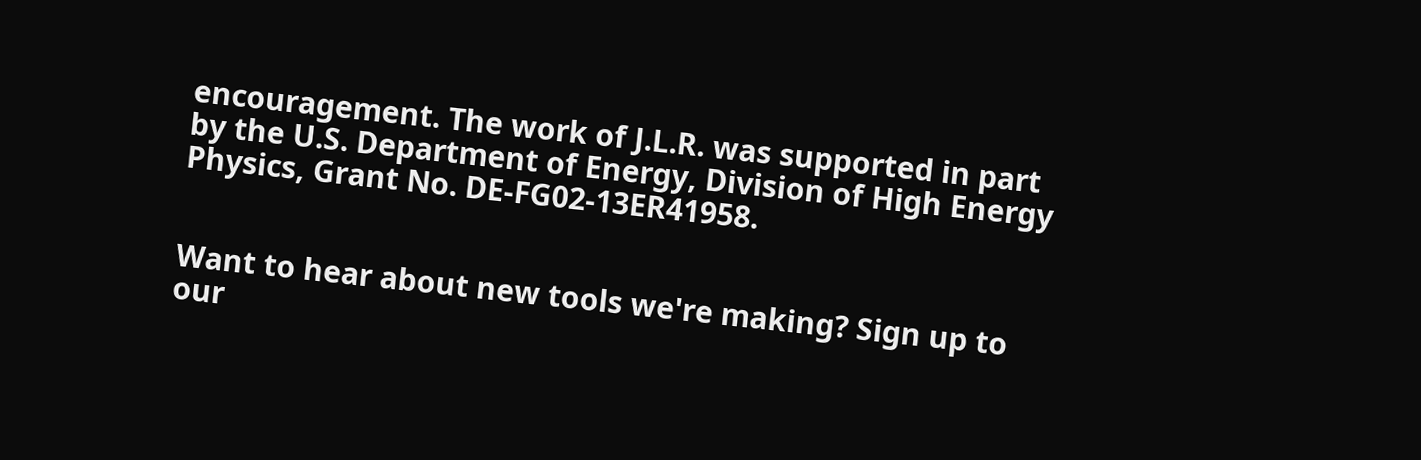encouragement. The work of J.L.R. was supported in part by the U.S. Department of Energy, Division of High Energy Physics, Grant No. DE-FG02-13ER41958.


Want to hear about new tools we're making? Sign up to our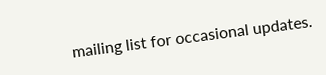mailing list for occasional updates.